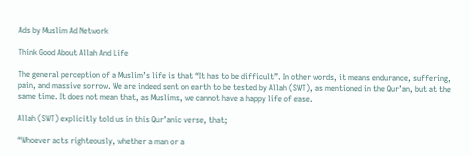Ads by Muslim Ad Network

Think Good About Allah And Life

The general perception of a Muslim’s life is that “It has to be difficult”. In other words, it means endurance, suffering, pain, and massive sorrow. We are indeed sent on earth to be tested by Allah (SWT), as mentioned in the Qur’an, but at the same time. It does not mean that, as Muslims, we cannot have a happy life of ease.

Allah (SWT) explicitly told us in this Qur’anic verse, that;

“Whoever acts righteously, whether a man or a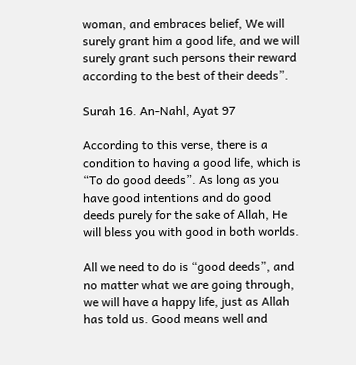woman, and embraces belief, We will surely grant him a good life, and we will surely grant such persons their reward according to the best of their deeds”.

Surah 16. An-Nahl, Ayat 97

According to this verse, there is a condition to having a good life, which is “To do good deeds”. As long as you have good intentions and do good deeds purely for the sake of Allah, He will bless you with good in both worlds.

All we need to do is “good deeds”, and no matter what we are going through, we will have a happy life, just as Allah has told us. Good means well and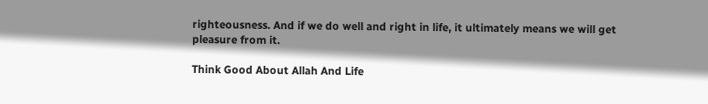righteousness. And if we do well and right in life, it ultimately means we will get pleasure from it.

Think Good About Allah And Life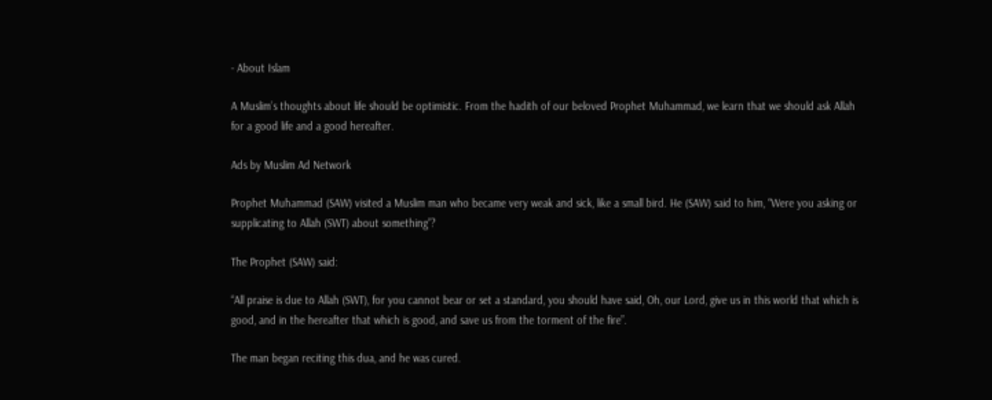- About Islam

A Muslim’s thoughts about life should be optimistic. From the hadith of our beloved Prophet Muhammad, we learn that we should ask Allah for a good life and a good hereafter.

Ads by Muslim Ad Network

Prophet Muhammad (SAW) visited a Muslim man who became very weak and sick, like a small bird. He (SAW) said to him, “Were you asking or supplicating to Allah (SWT) about something”?

The Prophet (SAW) said:

“All praise is due to Allah (SWT), for you cannot bear or set a standard, you should have said, Oh, our Lord, give us in this world that which is good, and in the hereafter that which is good, and save us from the torment of the fire”.

The man began reciting this dua, and he was cured.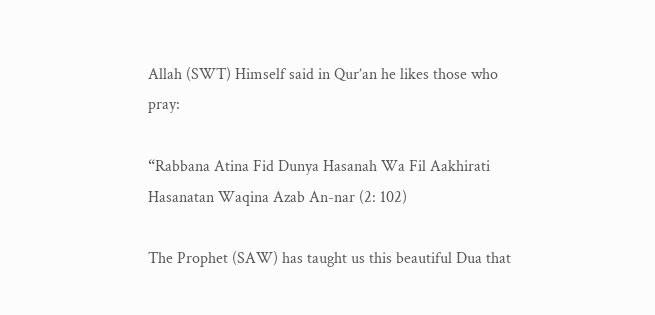Allah (SWT) Himself said in Qur’an he likes those who pray:

“Rabbana Atina Fid Dunya Hasanah Wa Fil Aakhirati Hasanatan Waqina Azab An-nar (2: 102)

The Prophet (SAW) has taught us this beautiful Dua that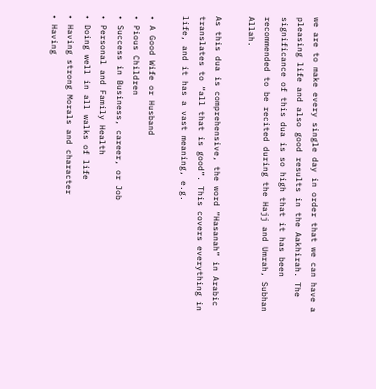we are to make every single day in order that we can have a pleasing life and also good results in the Aakhirah. The significance of this dua is so high that it has been recommended to be recited during the Hajj and Umrah, Subhan Allah.

As this dua is comprehensive, the word “Hasanah” in Arabic translates to “all that is good”. This covers everything in life, and it has a vast meaning, e.g.

• A Good Wife or Husband
• Pious Children
• Success in Business, career, or Job
• Personal and Family Health
• Doing well in all walks of life
• Having strong Morals and character
• Having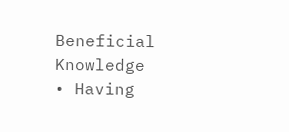Beneficial Knowledge
• Having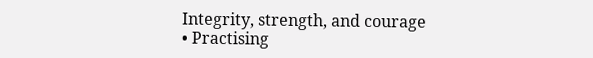Integrity, strength, and courage
• Practising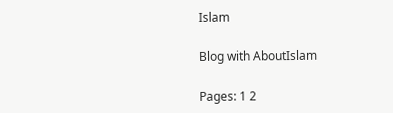Islam

Blog with AboutIslam

Pages: 1 2